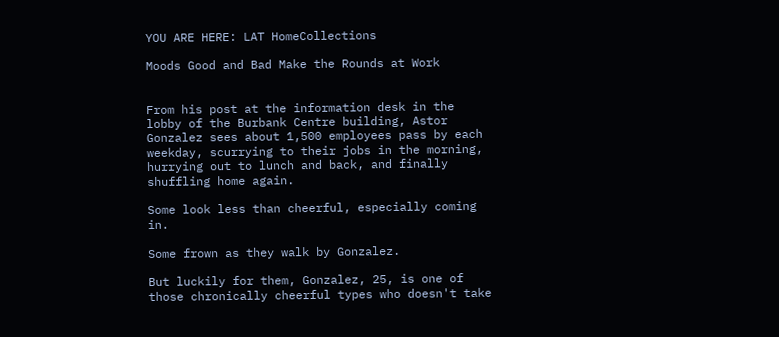YOU ARE HERE: LAT HomeCollections

Moods Good and Bad Make the Rounds at Work


From his post at the information desk in the lobby of the Burbank Centre building, Astor Gonzalez sees about 1,500 employees pass by each weekday, scurrying to their jobs in the morning, hurrying out to lunch and back, and finally shuffling home again.

Some look less than cheerful, especially coming in.

Some frown as they walk by Gonzalez.

But luckily for them, Gonzalez, 25, is one of those chronically cheerful types who doesn't take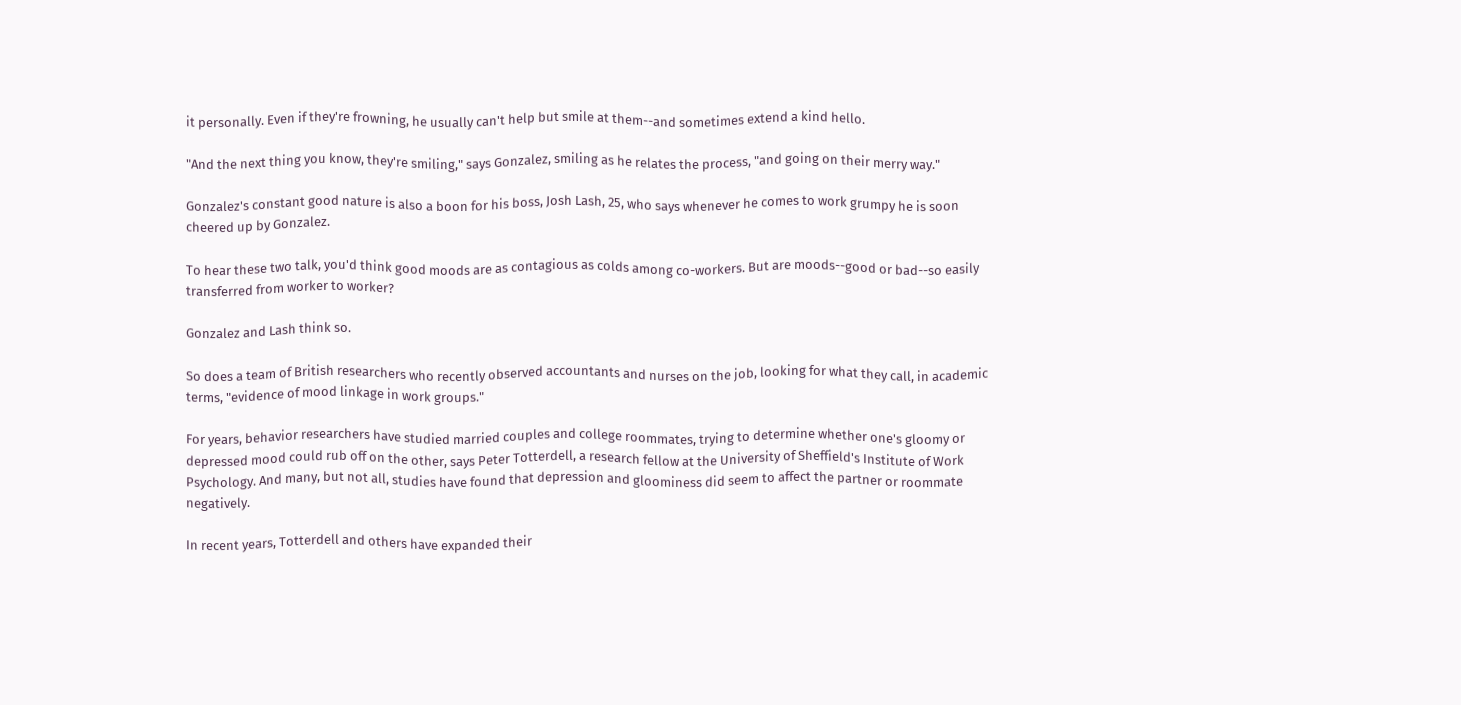it personally. Even if they're frowning, he usually can't help but smile at them--and sometimes extend a kind hello.

"And the next thing you know, they're smiling," says Gonzalez, smiling as he relates the process, "and going on their merry way."

Gonzalez's constant good nature is also a boon for his boss, Josh Lash, 25, who says whenever he comes to work grumpy he is soon cheered up by Gonzalez.

To hear these two talk, you'd think good moods are as contagious as colds among co-workers. But are moods--good or bad--so easily transferred from worker to worker?

Gonzalez and Lash think so.

So does a team of British researchers who recently observed accountants and nurses on the job, looking for what they call, in academic terms, "evidence of mood linkage in work groups."

For years, behavior researchers have studied married couples and college roommates, trying to determine whether one's gloomy or depressed mood could rub off on the other, says Peter Totterdell, a research fellow at the University of Sheffield's Institute of Work Psychology. And many, but not all, studies have found that depression and gloominess did seem to affect the partner or roommate negatively.

In recent years, Totterdell and others have expanded their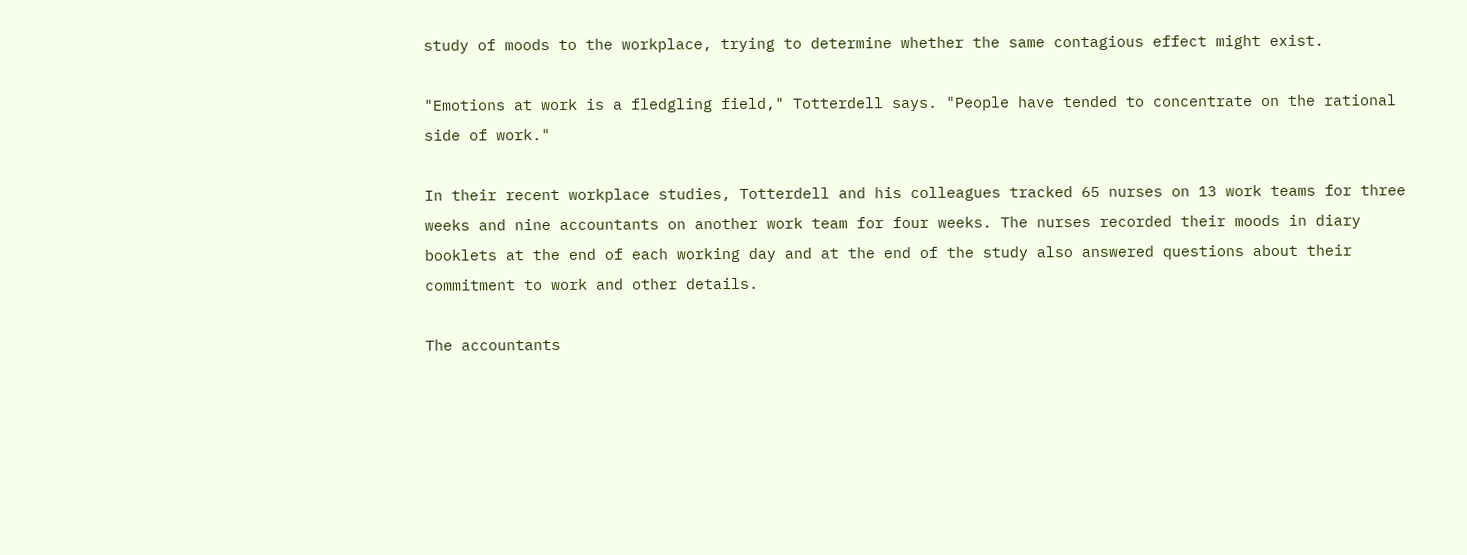study of moods to the workplace, trying to determine whether the same contagious effect might exist.

"Emotions at work is a fledgling field," Totterdell says. "People have tended to concentrate on the rational side of work."

In their recent workplace studies, Totterdell and his colleagues tracked 65 nurses on 13 work teams for three weeks and nine accountants on another work team for four weeks. The nurses recorded their moods in diary booklets at the end of each working day and at the end of the study also answered questions about their commitment to work and other details.

The accountants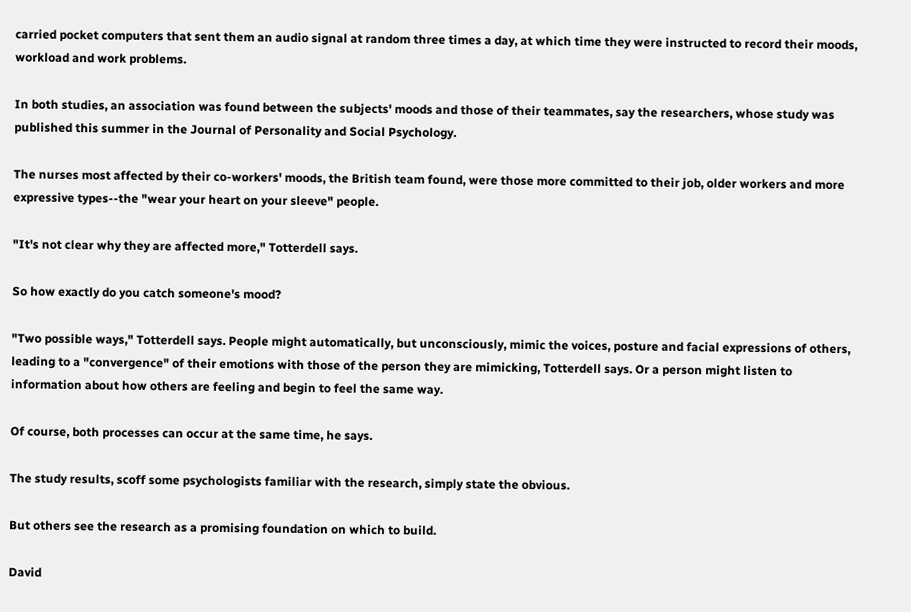carried pocket computers that sent them an audio signal at random three times a day, at which time they were instructed to record their moods, workload and work problems.

In both studies, an association was found between the subjects' moods and those of their teammates, say the researchers, whose study was published this summer in the Journal of Personality and Social Psychology.

The nurses most affected by their co-workers' moods, the British team found, were those more committed to their job, older workers and more expressive types--the "wear your heart on your sleeve" people.

"It's not clear why they are affected more," Totterdell says.

So how exactly do you catch someone's mood?

"Two possible ways," Totterdell says. People might automatically, but unconsciously, mimic the voices, posture and facial expressions of others, leading to a "convergence" of their emotions with those of the person they are mimicking, Totterdell says. Or a person might listen to information about how others are feeling and begin to feel the same way.

Of course, both processes can occur at the same time, he says.

The study results, scoff some psychologists familiar with the research, simply state the obvious.

But others see the research as a promising foundation on which to build.

David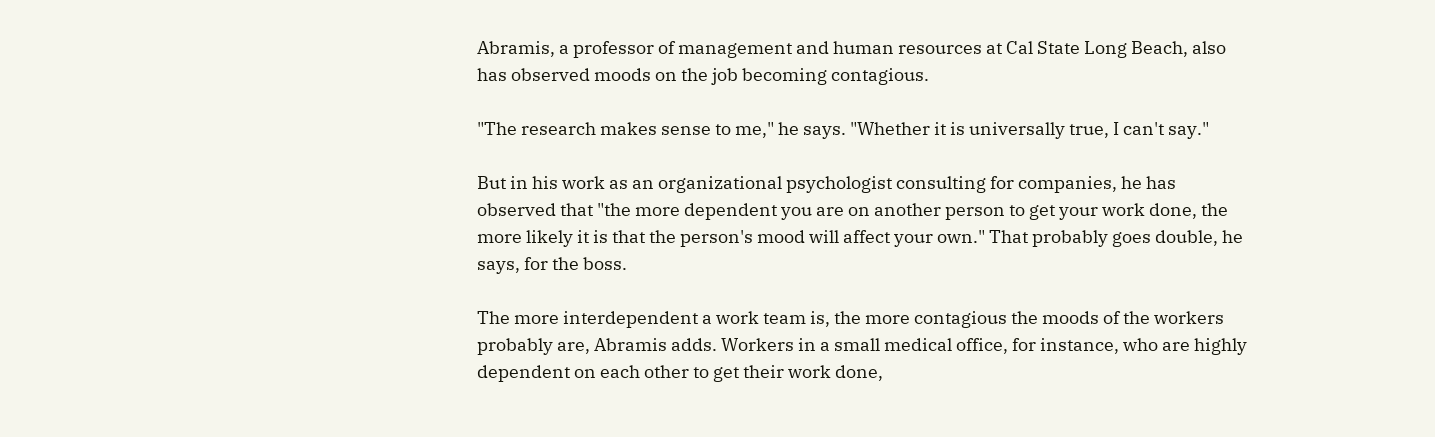Abramis, a professor of management and human resources at Cal State Long Beach, also has observed moods on the job becoming contagious.

"The research makes sense to me," he says. "Whether it is universally true, I can't say."

But in his work as an organizational psychologist consulting for companies, he has observed that "the more dependent you are on another person to get your work done, the more likely it is that the person's mood will affect your own." That probably goes double, he says, for the boss.

The more interdependent a work team is, the more contagious the moods of the workers probably are, Abramis adds. Workers in a small medical office, for instance, who are highly dependent on each other to get their work done,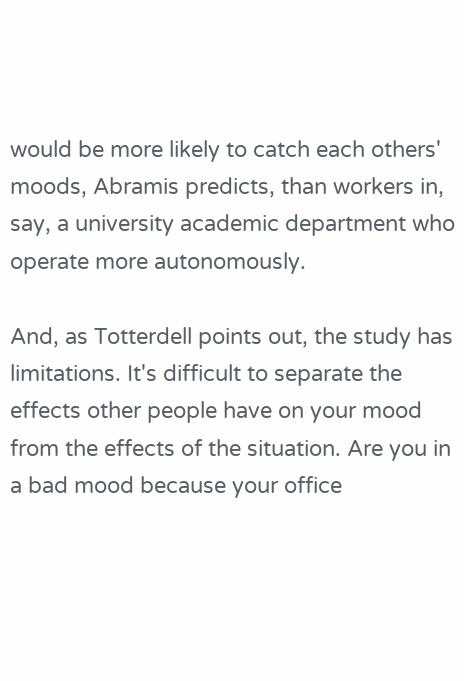would be more likely to catch each others' moods, Abramis predicts, than workers in, say, a university academic department who operate more autonomously.

And, as Totterdell points out, the study has limitations. It's difficult to separate the effects other people have on your mood from the effects of the situation. Are you in a bad mood because your office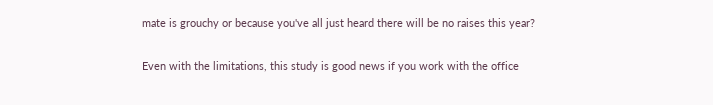mate is grouchy or because you've all just heard there will be no raises this year?

Even with the limitations, this study is good news if you work with the office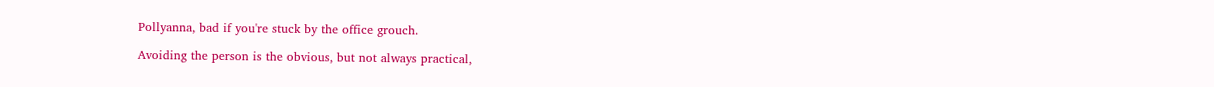Pollyanna, bad if you're stuck by the office grouch.

Avoiding the person is the obvious, but not always practical,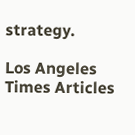strategy.

Los Angeles Times Articles